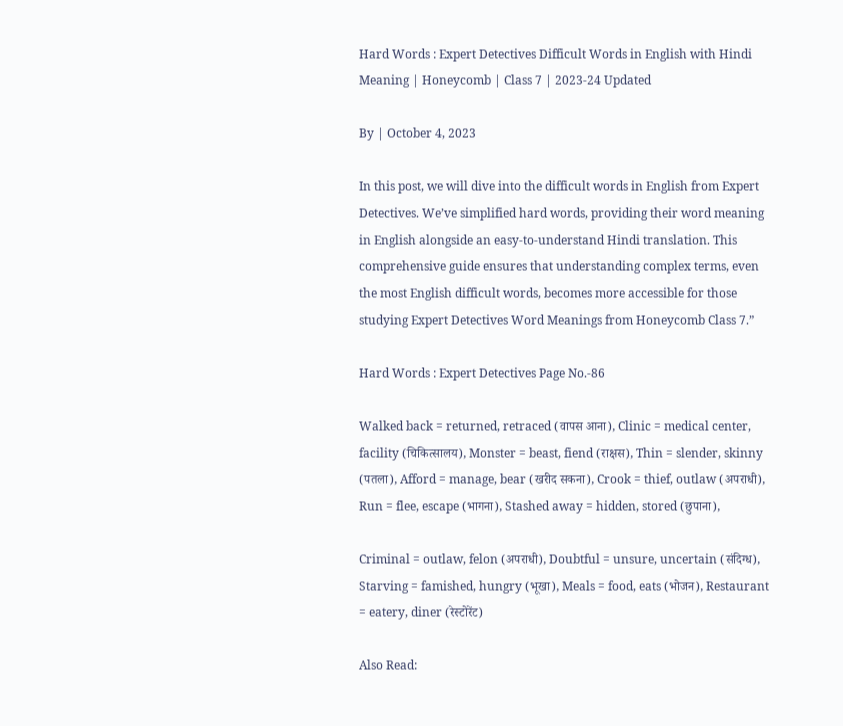Hard Words : Expert Detectives Difficult Words in English with Hindi Meaning | Honeycomb | Class 7 | 2023-24 Updated

By | October 4, 2023

In this post, we will dive into the difficult words in English from Expert Detectives. We’ve simplified hard words, providing their word meaning in English alongside an easy-to-understand Hindi translation. This comprehensive guide ensures that understanding complex terms, even the most English difficult words, becomes more accessible for those studying Expert Detectives Word Meanings from Honeycomb Class 7.”

Hard Words : Expert Detectives Page No.-86

Walked back = returned, retraced (वापस आना), Clinic = medical center, facility (चिकित्सालय), Monster = beast, fiend (राक्षस), Thin = slender, skinny (पतला), Afford = manage, bear (खरीद सकना), Crook = thief, outlaw (अपराधी), Run = flee, escape (भागना), Stashed away = hidden, stored (छुपाना),

Criminal = outlaw, felon (अपराधी), Doubtful = unsure, uncertain (संदिग्ध), Starving = famished, hungry (भूखा), Meals = food, eats (भोजन), Restaurant = eatery, diner (रेस्टोरेंट)

Also Read: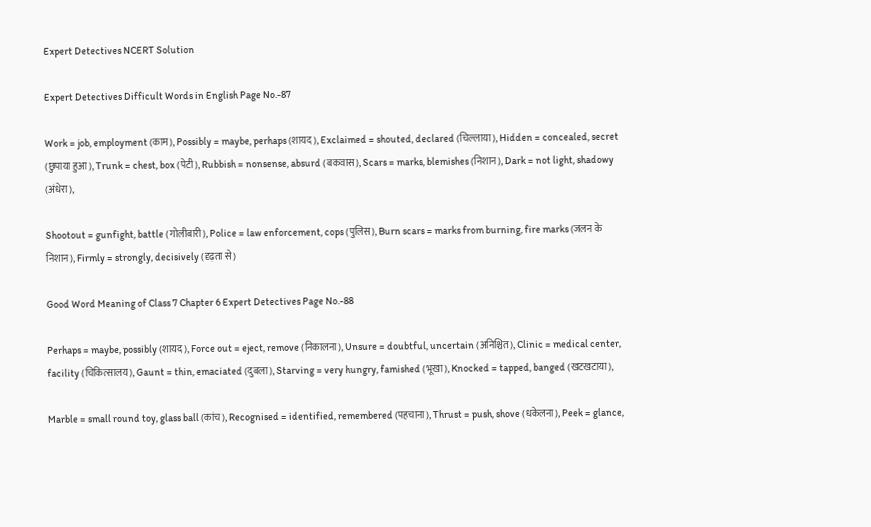Expert Detectives NCERT Solution

Expert Detectives Difficult Words in English Page No.-87

Work = job, employment (काम), Possibly = maybe, perhaps (शायद), Exclaimed = shouted, declared (चिल्लाया), Hidden = concealed, secret (छुपाया हुआ), Trunk = chest, box (पेटी), Rubbish = nonsense, absurd (बकवास), Scars = marks, blemishes (निशान), Dark = not light, shadowy (अंधेरा),

Shootout = gunfight, battle (गोलीबारी), Police = law enforcement, cops (पुलिस), Burn scars = marks from burning, fire marks (जलन के निशान), Firmly = strongly, decisively (दृढ़ता से)

Good Word Meaning of Class 7 Chapter 6 Expert Detectives Page No.-88

Perhaps = maybe, possibly (शायद), Force out = eject, remove (निकालना), Unsure = doubtful, uncertain (अनिश्चित), Clinic = medical center, facility (चिकित्सालय), Gaunt = thin, emaciated (दुबला), Starving = very hungry, famished (भूखा), Knocked = tapped, banged (खटखटाया),

Marble = small round toy, glass ball (कांच), Recognised = identified, remembered (पहचाना), Thrust = push, shove (धकेलना), Peek = glance,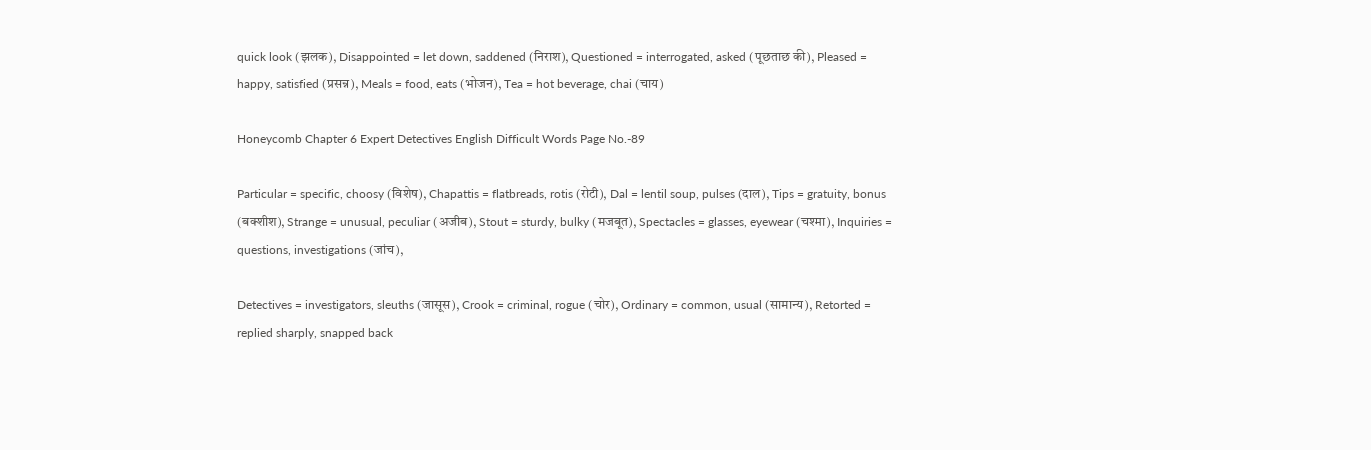quick look (झलक), Disappointed = let down, saddened (निराश), Questioned = interrogated, asked (पूछताछ की), Pleased = happy, satisfied (प्रसन्न), Meals = food, eats (भोजन), Tea = hot beverage, chai (चाय)

Honeycomb Chapter 6 Expert Detectives English Difficult Words Page No.-89

Particular = specific, choosy (विशेष), Chapattis = flatbreads, rotis (रोटी), Dal = lentil soup, pulses (दाल), Tips = gratuity, bonus (बक्शीश), Strange = unusual, peculiar (अजीब), Stout = sturdy, bulky (मजबूत), Spectacles = glasses, eyewear (चश्मा), Inquiries = questions, investigations (जांच),

Detectives = investigators, sleuths (जासूस), Crook = criminal, rogue (चोर), Ordinary = common, usual (सामान्य), Retorted = replied sharply, snapped back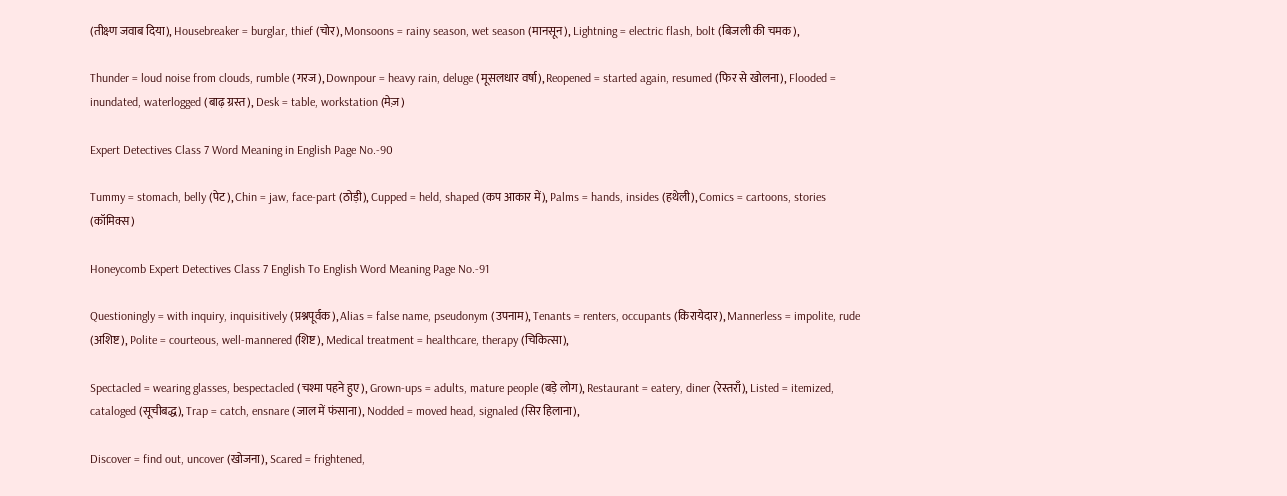(तीक्ष्ण जवाब दिया), Housebreaker = burglar, thief (चोर), Monsoons = rainy season, wet season (मानसून), Lightning = electric flash, bolt (बिजली की चमक),

Thunder = loud noise from clouds, rumble (गरज), Downpour = heavy rain, deluge (मूसलधार वर्षा), Reopened = started again, resumed (फिर से खोलना), Flooded = inundated, waterlogged (बाढ़ ग्रस्त), Desk = table, workstation (मेज़)

Expert Detectives Class 7 Word Meaning in English Page No.-90

Tummy = stomach, belly (पेट), Chin = jaw, face-part (ठोड़ी), Cupped = held, shaped (कप आकार में), Palms = hands, insides (हथेली), Comics = cartoons, stories (कॉमिक्स)

Honeycomb Expert Detectives Class 7 English To English Word Meaning Page No.-91

Questioningly = with inquiry, inquisitively (प्रश्नपूर्वक), Alias = false name, pseudonym (उपनाम), Tenants = renters, occupants (किरायेदार), Mannerless = impolite, rude (अशिष्ट), Polite = courteous, well-mannered (शिष्ट), Medical treatment = healthcare, therapy (चिकित्सा),

Spectacled = wearing glasses, bespectacled (चश्मा पहने हुए), Grown-ups = adults, mature people (बड़े लोग), Restaurant = eatery, diner (रेस्तराँ), Listed = itemized, cataloged (सूचीबद्ध), Trap = catch, ensnare (जाल में फंसाना), Nodded = moved head, signaled (सिर हिलाना),

Discover = find out, uncover (खोजना), Scared = frightened,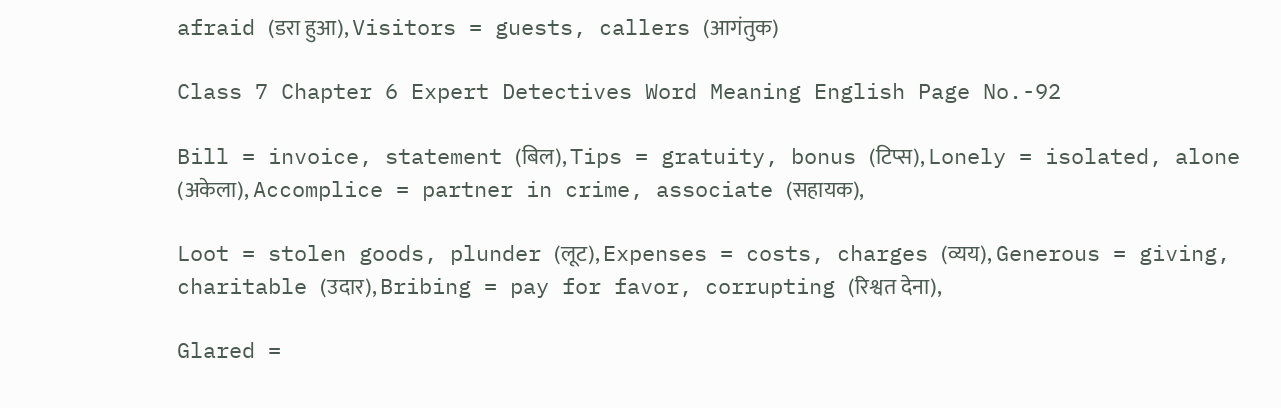afraid (डरा हुआ), Visitors = guests, callers (आगंतुक)

Class 7 Chapter 6 Expert Detectives Word Meaning English Page No.-92

Bill = invoice, statement (बिल), Tips = gratuity, bonus (टिप्स), Lonely = isolated, alone (अकेला), Accomplice = partner in crime, associate (सहायक),

Loot = stolen goods, plunder (लूट), Expenses = costs, charges (व्यय), Generous = giving, charitable (उदार), Bribing = pay for favor, corrupting (रिश्वत देना),

Glared =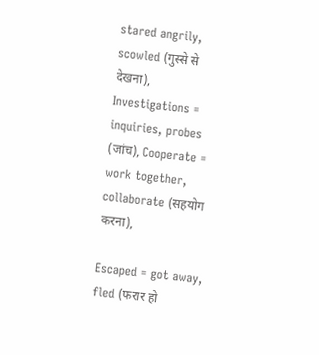stared angrily, scowled (गुस्से से देखना), Investigations = inquiries, probes (जांच), Cooperate = work together, collaborate (सहयोग करना),

Escaped = got away, fled (फरार हो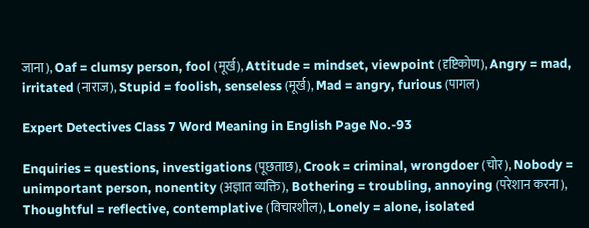जाना), Oaf = clumsy person, fool (मूर्ख), Attitude = mindset, viewpoint (दृष्टिकोण), Angry = mad, irritated (नाराज), Stupid = foolish, senseless (मूर्ख), Mad = angry, furious (पागल)

Expert Detectives Class 7 Word Meaning in English Page No.-93

Enquiries = questions, investigations (पूछताछ), Crook = criminal, wrongdoer (चोर), Nobody = unimportant person, nonentity (अज्ञात व्यक्ति), Bothering = troubling, annoying (परेशान करना), Thoughtful = reflective, contemplative (विचारशील), Lonely = alone, isolated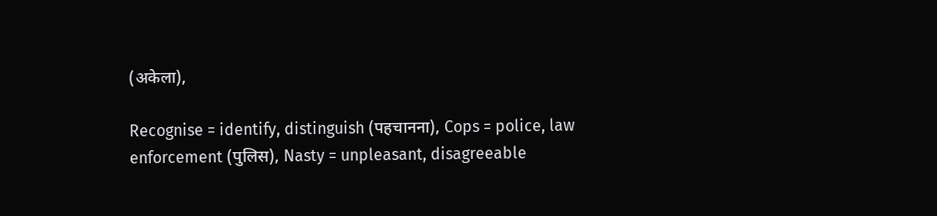(अकेला),

Recognise = identify, distinguish (पहचानना), Cops = police, law enforcement (पुलिस), Nasty = unpleasant, disagreeable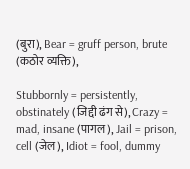(बुरा), Bear = gruff person, brute (कठोर व्यक्ति),

Stubbornly = persistently, obstinately (जिद्दी ढंग से), Crazy = mad, insane (पागल), Jail = prison, cell (जेल), Idiot = fool, dummy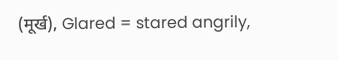(मूर्ख), Glared = stared angrily,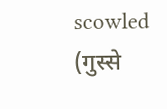scowled (गुस्से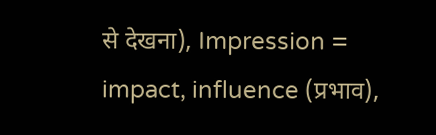से देखना), Impression = impact, influence (प्रभाव),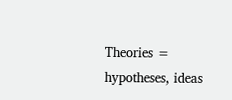Theories = hypotheses, ideas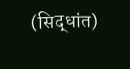(सिद्धांत)